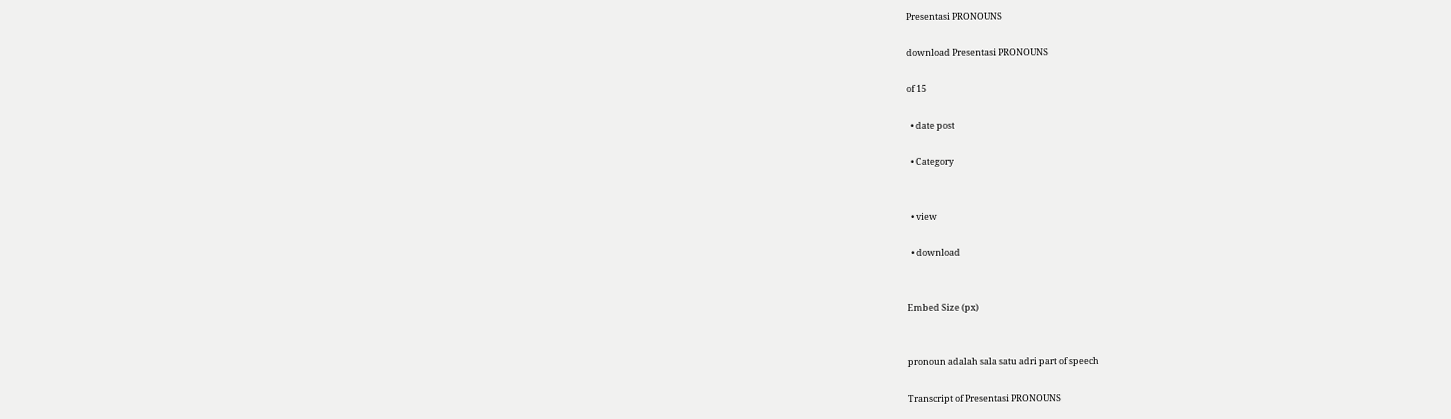Presentasi PRONOUNS

download Presentasi PRONOUNS

of 15

  • date post

  • Category


  • view

  • download


Embed Size (px)


pronoun adalah sala satu adri part of speech

Transcript of Presentasi PRONOUNS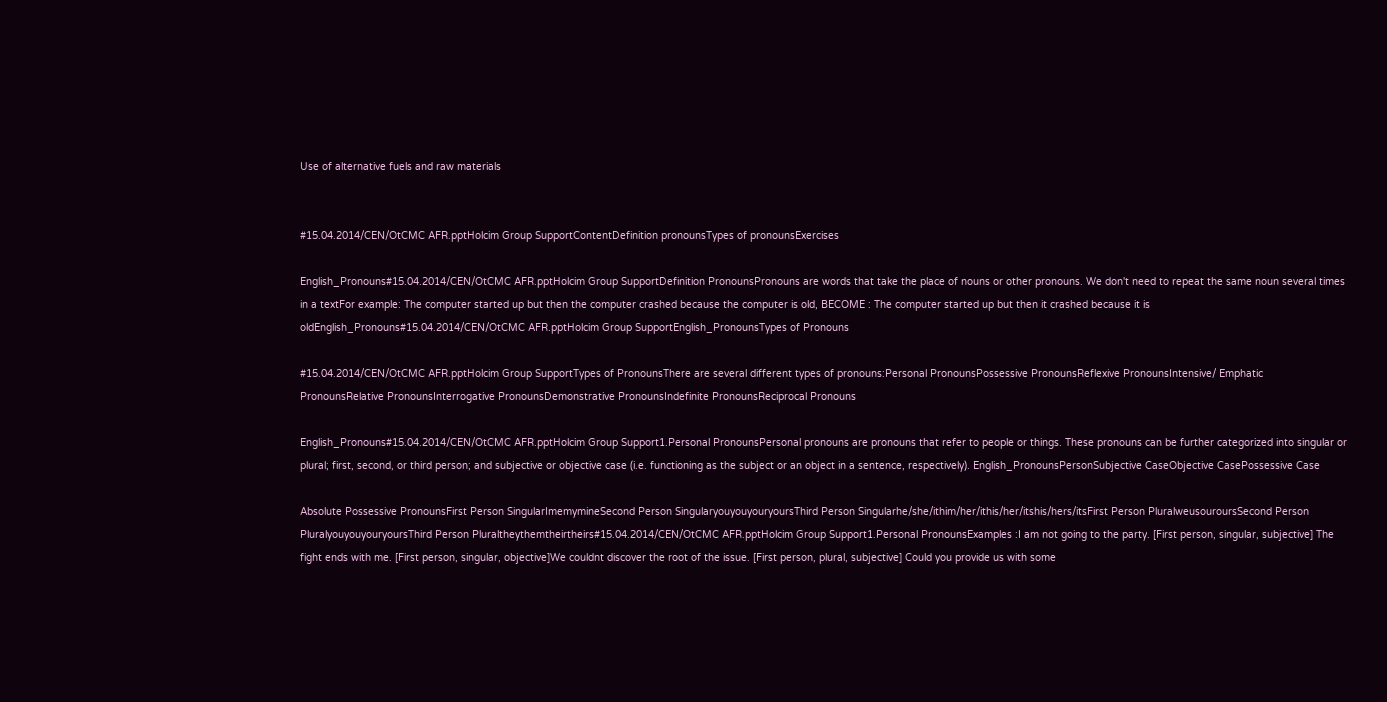Use of alternative fuels and raw materials


#15.04.2014/CEN/OtCMC AFR.pptHolcim Group SupportContentDefinition pronounsTypes of pronounsExercises

English_Pronouns#15.04.2014/CEN/OtCMC AFR.pptHolcim Group SupportDefinition PronounsPronouns are words that take the place of nouns or other pronouns. We don't need to repeat the same noun several times in a textFor example: The computer started up but then the computer crashed because the computer is old, BECOME : The computer started up but then it crashed because it is oldEnglish_Pronouns#15.04.2014/CEN/OtCMC AFR.pptHolcim Group SupportEnglish_PronounsTypes of Pronouns

#15.04.2014/CEN/OtCMC AFR.pptHolcim Group SupportTypes of PronounsThere are several different types of pronouns:Personal PronounsPossessive PronounsReflexive PronounsIntensive/ Emphatic PronounsRelative PronounsInterrogative PronounsDemonstrative PronounsIndefinite PronounsReciprocal Pronouns

English_Pronouns#15.04.2014/CEN/OtCMC AFR.pptHolcim Group Support1.Personal PronounsPersonal pronouns are pronouns that refer to people or things. These pronouns can be further categorized into singular or plural; first, second, or third person; and subjective or objective case (i.e. functioning as the subject or an object in a sentence, respectively). English_PronounsPersonSubjective CaseObjective CasePossessive Case

Absolute Possessive PronounsFirst Person SingularImemymineSecond Person SingularyouyouyouryoursThird Person Singularhe/she/ithim/her/ithis/her/itshis/hers/itsFirst Person PluralweusouroursSecond Person PluralyouyouyouryoursThird Person Pluraltheythemtheirtheirs#15.04.2014/CEN/OtCMC AFR.pptHolcim Group Support1.Personal PronounsExamples :I am not going to the party. [First person, singular, subjective] The fight ends with me. [First person, singular, objective]We couldnt discover the root of the issue. [First person, plural, subjective] Could you provide us with some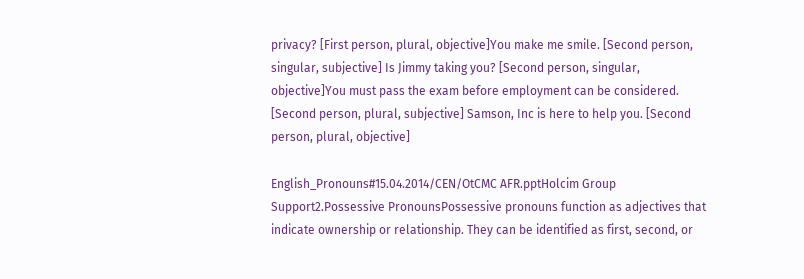privacy? [First person, plural, objective]You make me smile. [Second person, singular, subjective] Is Jimmy taking you? [Second person, singular, objective]You must pass the exam before employment can be considered. [Second person, plural, subjective] Samson, Inc is here to help you. [Second person, plural, objective]

English_Pronouns#15.04.2014/CEN/OtCMC AFR.pptHolcim Group Support2.Possessive PronounsPossessive pronouns function as adjectives that indicate ownership or relationship. They can be identified as first, second, or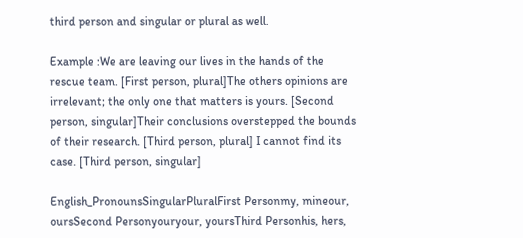third person and singular or plural as well.

Example :We are leaving our lives in the hands of the rescue team. [First person, plural]The others opinions are irrelevant; the only one that matters is yours. [Second person, singular]Their conclusions overstepped the bounds of their research. [Third person, plural] I cannot find its case. [Third person, singular]

English_PronounsSingularPluralFirst Personmy, mineour, oursSecond Personyouryour, yoursThird Personhis, hers,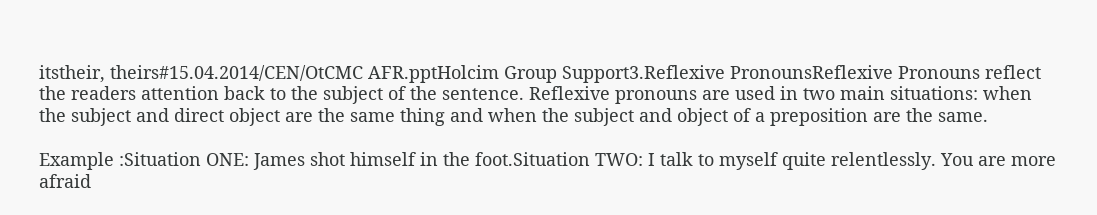itstheir, theirs#15.04.2014/CEN/OtCMC AFR.pptHolcim Group Support3.Reflexive PronounsReflexive Pronouns reflect the readers attention back to the subject of the sentence. Reflexive pronouns are used in two main situations: when the subject and direct object are the same thing and when the subject and object of a preposition are the same.

Example :Situation ONE: James shot himself in the foot.Situation TWO: I talk to myself quite relentlessly. You are more afraid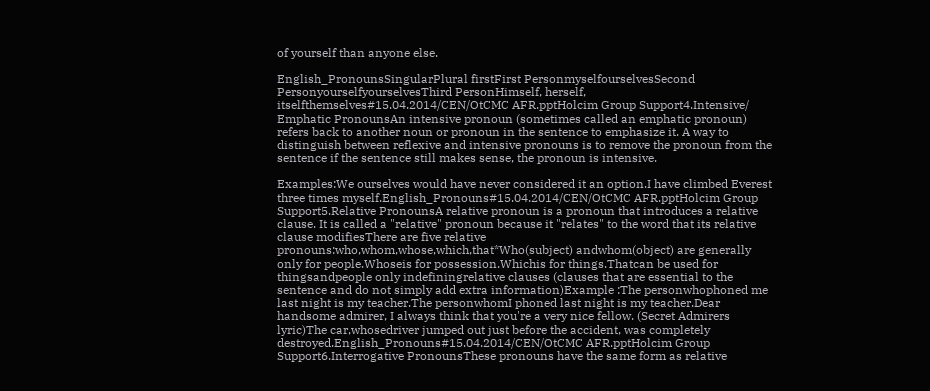of yourself than anyone else.

English_PronounsSingularPlural firstFirst PersonmyselfourselvesSecond PersonyourselfyourselvesThird PersonHimself, herself, itselfthemselves#15.04.2014/CEN/OtCMC AFR.pptHolcim Group Support4.Intensive/ Emphatic PronounsAn intensive pronoun (sometimes called an emphatic pronoun) refers back to another noun or pronoun in the sentence to emphasize it. A way to distinguish between reflexive and intensive pronouns is to remove the pronoun from the sentence if the sentence still makes sense, the pronoun is intensive.

Examples:We ourselves would have never considered it an option.I have climbed Everest three times myself.English_Pronouns#15.04.2014/CEN/OtCMC AFR.pptHolcim Group Support5.Relative PronounsA relative pronoun is a pronoun that introduces a relative clause. It is called a "relative" pronoun because it "relates" to the word that its relative clause modifiesThere are five relative pronouns:who,whom,whose,which,that*Who(subject) andwhom(object) are generally only for people.Whoseis for possession.Whichis for things.Thatcan be used for thingsandpeople only indefiningrelative clauses (clauses that are essential to the sentence and do not simply add extra information)Example :The personwhophoned me last night is my teacher.The personwhomI phoned last night is my teacher.Dear handsome admirer, I always think that you're a very nice fellow. (Secret Admirers lyric)The car,whosedriver jumped out just before the accident, was completely destroyed.English_Pronouns#15.04.2014/CEN/OtCMC AFR.pptHolcim Group Support6.Interrogative PronounsThese pronouns have the same form as relative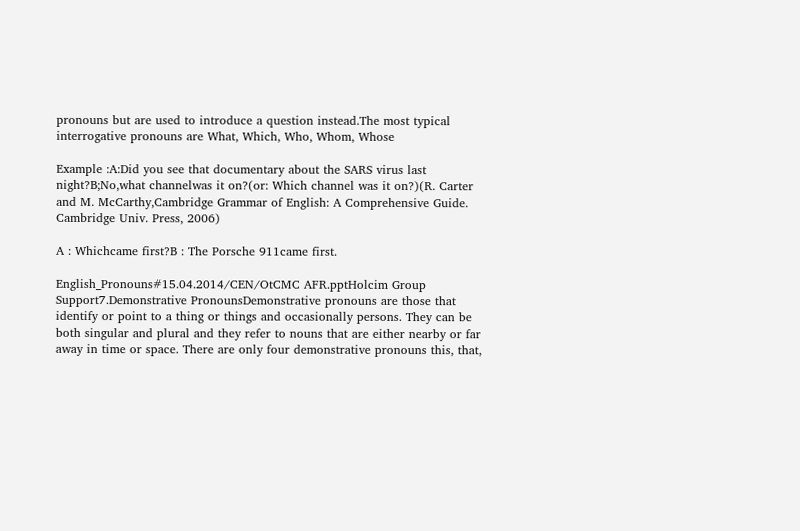pronouns but are used to introduce a question instead.The most typical interrogative pronouns are What, Which, Who, Whom, Whose

Example :A:Did you see that documentary about the SARS virus last night?B;No,what channelwas it on?(or: Which channel was it on?)(R. Carter and M. McCarthy,Cambridge Grammar of English: A Comprehensive Guide. Cambridge Univ. Press, 2006)

A : Whichcame first?B : The Porsche 911came first.

English_Pronouns#15.04.2014/CEN/OtCMC AFR.pptHolcim Group Support7.Demonstrative PronounsDemonstrative pronouns are those that identify or point to a thing or things and occasionally persons. They can be both singular and plural and they refer to nouns that are either nearby or far away in time or space. There are only four demonstrative pronouns this, that,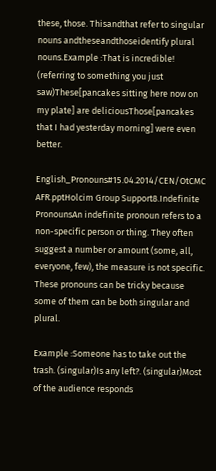these, those. Thisandthat refer to singular nouns andtheseandthoseidentify plural nouns.Example :That is incredible! (referring to something you just saw)These[pancakes sitting here now on my plate] are deliciousThose[pancakes that I had yesterday morning] were even better.

English_Pronouns#15.04.2014/CEN/OtCMC AFR.pptHolcim Group Support8.Indefinite PronounsAn indefinite pronoun refers to a non-specific person or thing. They often suggest a number or amount (some, all, everyone, few), the measure is not specific. These pronouns can be tricky because some of them can be both singular and plural.

Example :Someone has to take out the trash. (singular)Is any left?. (singular)Most of the audience responds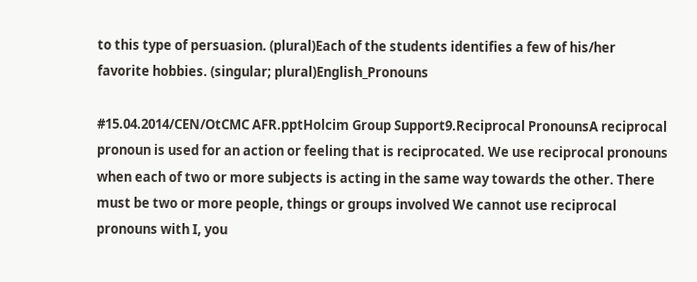to this type of persuasion. (plural)Each of the students identifies a few of his/her favorite hobbies. (singular; plural)English_Pronouns

#15.04.2014/CEN/OtCMC AFR.pptHolcim Group Support9.Reciprocal PronounsA reciprocal pronoun is used for an action or feeling that is reciprocated. We use reciprocal pronouns when each of two or more subjects is acting in the same way towards the other. There must be two or more people, things or groups involved We cannot use reciprocal pronouns with I, you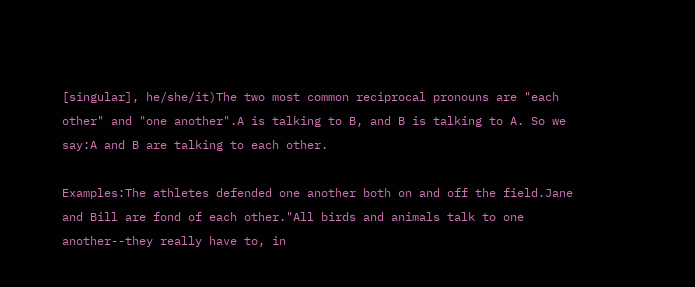[singular], he/she/it)The two most common reciprocal pronouns are "each other" and "one another".A is talking to B, and B is talking to A. So we say:A and B are talking to each other.

Examples:The athletes defended one another both on and off the field.Jane and Bill are fond of each other."All birds and animals talk to one another--they really have to, in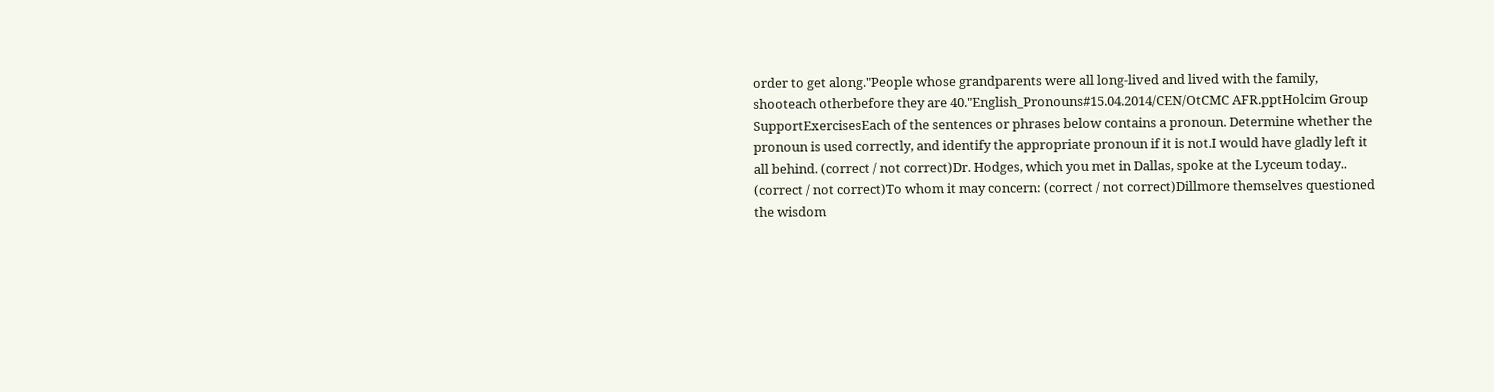order to get along."People whose grandparents were all long-lived and lived with the family, shooteach otherbefore they are 40."English_Pronouns#15.04.2014/CEN/OtCMC AFR.pptHolcim Group SupportExercisesEach of the sentences or phrases below contains a pronoun. Determine whether the pronoun is used correctly, and identify the appropriate pronoun if it is not.I would have gladly left it all behind. (correct / not correct)Dr. Hodges, which you met in Dallas, spoke at the Lyceum today.. (correct / not correct)To whom it may concern: (correct / not correct)Dillmore themselves questioned the wisdom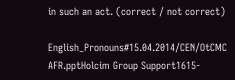in such an act. (correct / not correct)

English_Pronouns#15.04.2014/CEN/OtCMC AFR.pptHolcim Group Support1615-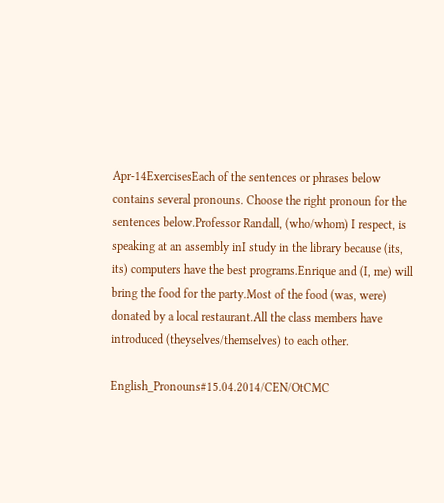Apr-14ExercisesEach of the sentences or phrases below contains several pronouns. Choose the right pronoun for the sentences below.Professor Randall, (who/whom) I respect, is speaking at an assembly inI study in the library because (its, its) computers have the best programs.Enrique and (I, me) will bring the food for the party.Most of the food (was, were) donated by a local restaurant.All the class members have introduced (theyselves/themselves) to each other.

English_Pronouns#15.04.2014/CEN/OtCMC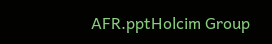AFR.pptHolcim Group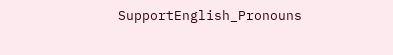SupportEnglish_Pronouns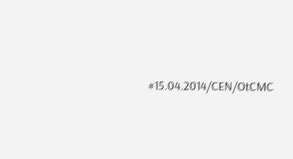#15.04.2014/CEN/OtCMC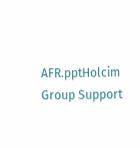AFR.pptHolcim Group Support